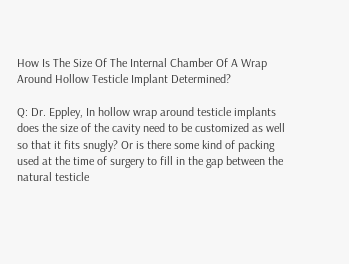How Is The Size Of The Internal Chamber Of A Wrap Around Hollow Testicle Implant Determined?

Q: Dr. Eppley, In hollow wrap around testicle implants does the size of the cavity need to be customized as well so that it fits snugly? Or is there some kind of packing used at the time of surgery to fill in the gap between the natural testicle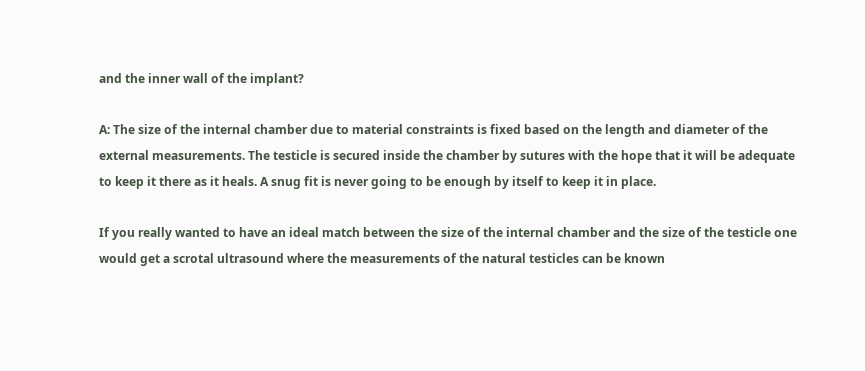and the inner wall of the implant?

A: The size of the internal chamber due to material constraints is fixed based on the length and diameter of the external measurements. The testicle is secured inside the chamber by sutures with the hope that it will be adequate to keep it there as it heals. A snug fit is never going to be enough by itself to keep it in place.

If you really wanted to have an ideal match between the size of the internal chamber and the size of the testicle one would get a scrotal ultrasound where the measurements of the natural testicles can be known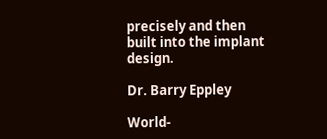precisely and then built into the implant design.

Dr. Barry Eppley

World-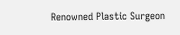Renowned Plastic Surgeon